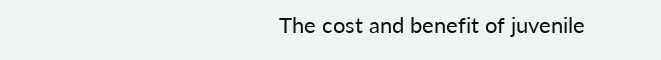The cost and benefit of juvenile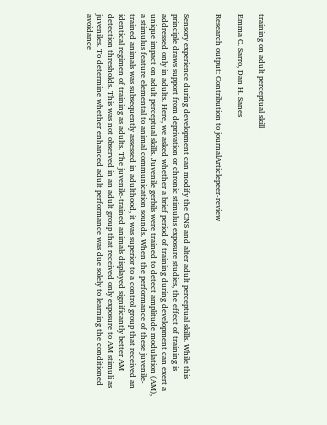training on adult perceptual skill

Emma C. Sarro, Dan H. Sanes

Research output: Contribution to journalArticlepeer-review


Sensory experience during development can modify the CNS and alter adult perceptual skills. While this principle draws support from deprivation or chronic stimulus exposure studies, the effect of training is addressed only in adults. Here, we asked whether a brief period of training during development can exert a unique impact on adult perceptual skills. Juvenile gerbils were trained to detect amplitude modulation (AM), a stimulus feature elemental to animal communication sounds. When the performance of these juvenile-trained animals was subsequently assessed in adulthood, it was superior to a control group that received an identical regimen of training as adults. The juvenile-trained animals displayed significantly better AM detection thresholds. This was not observed in an adult group that received only exposure to AM stimuli as juveniles. To determine whether enhanced adult performance was due solely to learning the conditioned avoidance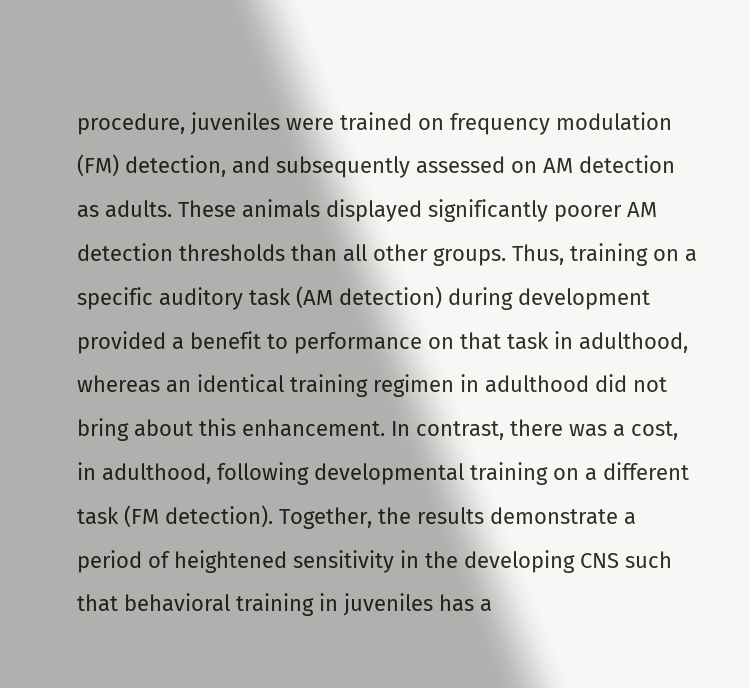procedure, juveniles were trained on frequency modulation (FM) detection, and subsequently assessed on AM detection as adults. These animals displayed significantly poorer AM detection thresholds than all other groups. Thus, training on a specific auditory task (AM detection) during development provided a benefit to performance on that task in adulthood, whereas an identical training regimen in adulthood did not bring about this enhancement. In contrast, there was a cost, in adulthood, following developmental training on a different task (FM detection). Together, the results demonstrate a period of heightened sensitivity in the developing CNS such that behavioral training in juveniles has a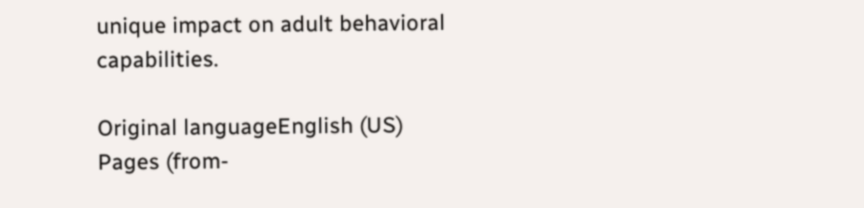unique impact on adult behavioral capabilities.

Original languageEnglish (US)
Pages (from-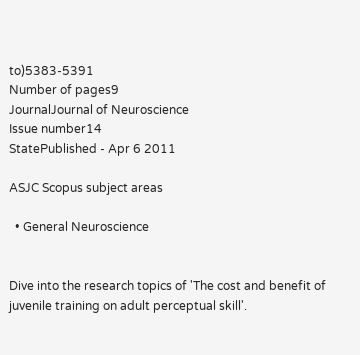to)5383-5391
Number of pages9
JournalJournal of Neuroscience
Issue number14
StatePublished - Apr 6 2011

ASJC Scopus subject areas

  • General Neuroscience


Dive into the research topics of 'The cost and benefit of juvenile training on adult perceptual skill'.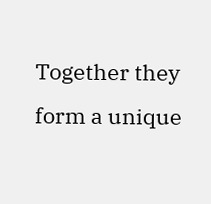Together they form a unique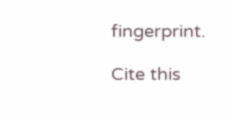fingerprint.

Cite this